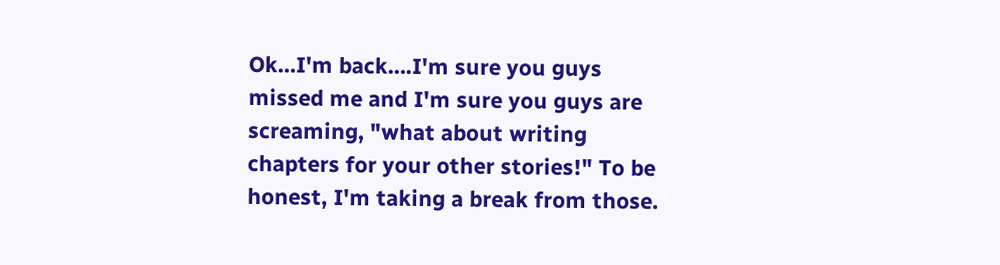Ok…I'm back….I'm sure you guys missed me and I'm sure you guys are screaming, "what about writing chapters for your other stories!" To be honest, I'm taking a break from those.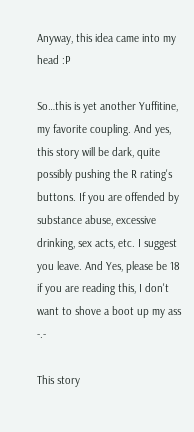Anyway, this idea came into my head :P

So…this is yet another Yuffitine, my favorite coupling. And yes, this story will be dark, quite possibly pushing the R rating's buttons. If you are offended by substance abuse, excessive drinking, sex acts, etc. I suggest you leave. And Yes, please be 18 if you are reading this, I don't want to shove a boot up my ass -.-

This story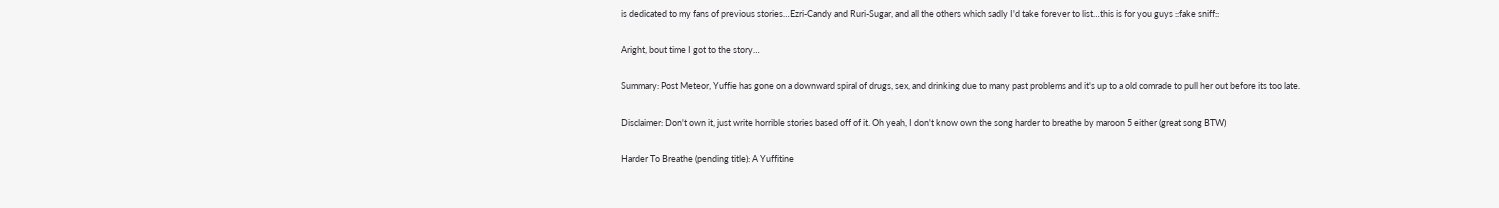is dedicated to my fans of previous stories…Ezri-Candy and Ruri-Sugar, and all the others which sadly I'd take forever to list…this is for you guys ::fake sniff::

Aright, bout time I got to the story…

Summary: Post Meteor, Yuffie has gone on a downward spiral of drugs, sex, and drinking due to many past problems and it's up to a old comrade to pull her out before its too late.

Disclaimer: Don't own it, just write horrible stories based off of it. Oh yeah, I don't know own the song harder to breathe by maroon 5 either (great song BTW)

Harder To Breathe (pending title): A Yuffitine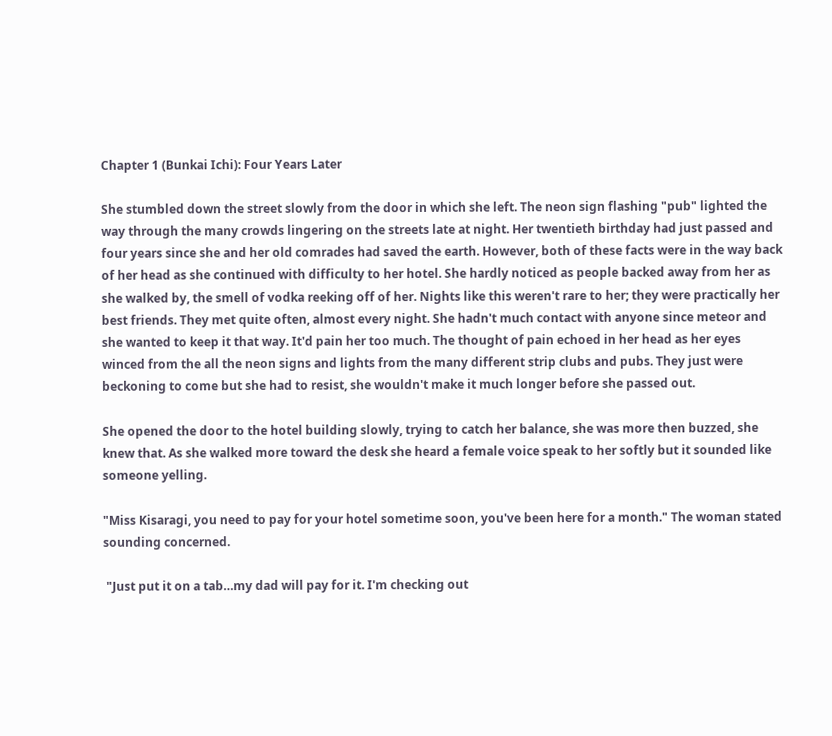Chapter 1 (Bunkai Ichi): Four Years Later

She stumbled down the street slowly from the door in which she left. The neon sign flashing "pub" lighted the way through the many crowds lingering on the streets late at night. Her twentieth birthday had just passed and four years since she and her old comrades had saved the earth. However, both of these facts were in the way back of her head as she continued with difficulty to her hotel. She hardly noticed as people backed away from her as she walked by, the smell of vodka reeking off of her. Nights like this weren't rare to her; they were practically her best friends. They met quite often, almost every night. She hadn't much contact with anyone since meteor and she wanted to keep it that way. It'd pain her too much. The thought of pain echoed in her head as her eyes winced from the all the neon signs and lights from the many different strip clubs and pubs. They just were beckoning to come but she had to resist, she wouldn't make it much longer before she passed out.

She opened the door to the hotel building slowly, trying to catch her balance, she was more then buzzed, she knew that. As she walked more toward the desk she heard a female voice speak to her softly but it sounded like someone yelling.

"Miss Kisaragi, you need to pay for your hotel sometime soon, you've been here for a month." The woman stated sounding concerned.

 "Just put it on a tab…my dad will pay for it. I'm checking out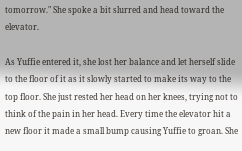tomorrow." She spoke a bit slurred and head toward the elevator.

As Yuffie entered it, she lost her balance and let herself slide to the floor of it as it slowly started to make its way to the top floor. She just rested her head on her knees, trying not to think of the pain in her head. Every time the elevator hit a new floor it made a small bump causing Yuffie to groan. She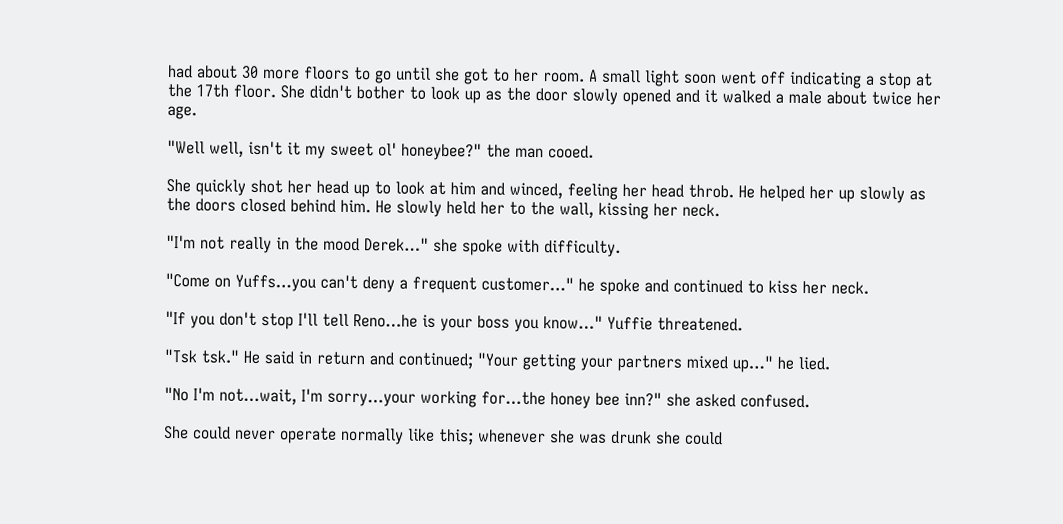had about 30 more floors to go until she got to her room. A small light soon went off indicating a stop at the 17th floor. She didn't bother to look up as the door slowly opened and it walked a male about twice her age.

"Well well, isn't it my sweet ol' honeybee?" the man cooed.

She quickly shot her head up to look at him and winced, feeling her head throb. He helped her up slowly as the doors closed behind him. He slowly held her to the wall, kissing her neck.

"I'm not really in the mood Derek…" she spoke with difficulty.

"Come on Yuffs…you can't deny a frequent customer…" he spoke and continued to kiss her neck.

"If you don't stop I'll tell Reno…he is your boss you know…" Yuffie threatened.

"Tsk tsk." He said in return and continued; "Your getting your partners mixed up…" he lied.

"No I'm not…wait, I'm sorry…your working for…the honey bee inn?" she asked confused.

She could never operate normally like this; whenever she was drunk she could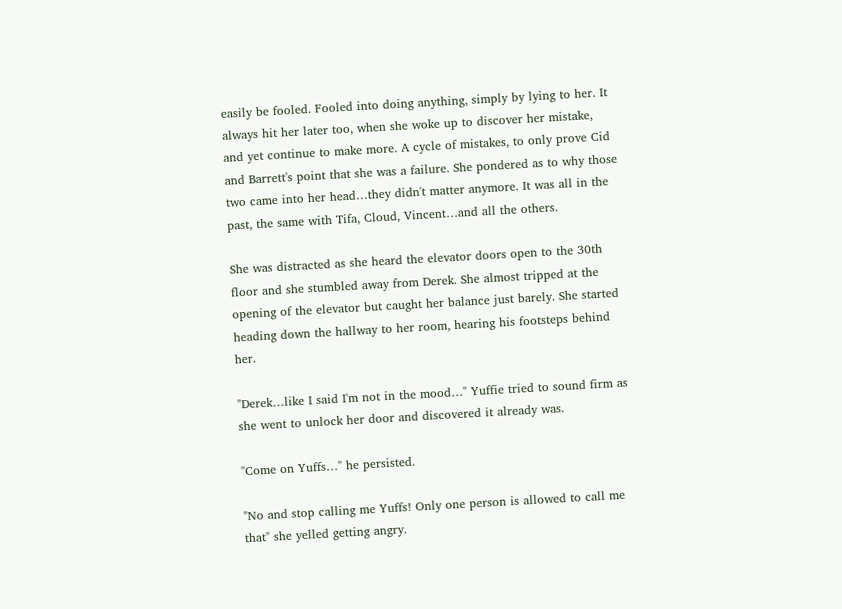easily be fooled. Fooled into doing anything, simply by lying to her. It always hit her later too, when she woke up to discover her mistake, and yet continue to make more. A cycle of mistakes, to only prove Cid and Barrett's point that she was a failure. She pondered as to why those two came into her head…they didn't matter anymore. It was all in the past, the same with Tifa, Cloud, Vincent…and all the others.

She was distracted as she heard the elevator doors open to the 30th floor and she stumbled away from Derek. She almost tripped at the opening of the elevator but caught her balance just barely. She started heading down the hallway to her room, hearing his footsteps behind her.

"Derek…like I said I'm not in the mood…" Yuffie tried to sound firm as she went to unlock her door and discovered it already was.

"Come on Yuffs…" he persisted.

"No and stop calling me Yuffs! Only one person is allowed to call me that" she yelled getting angry.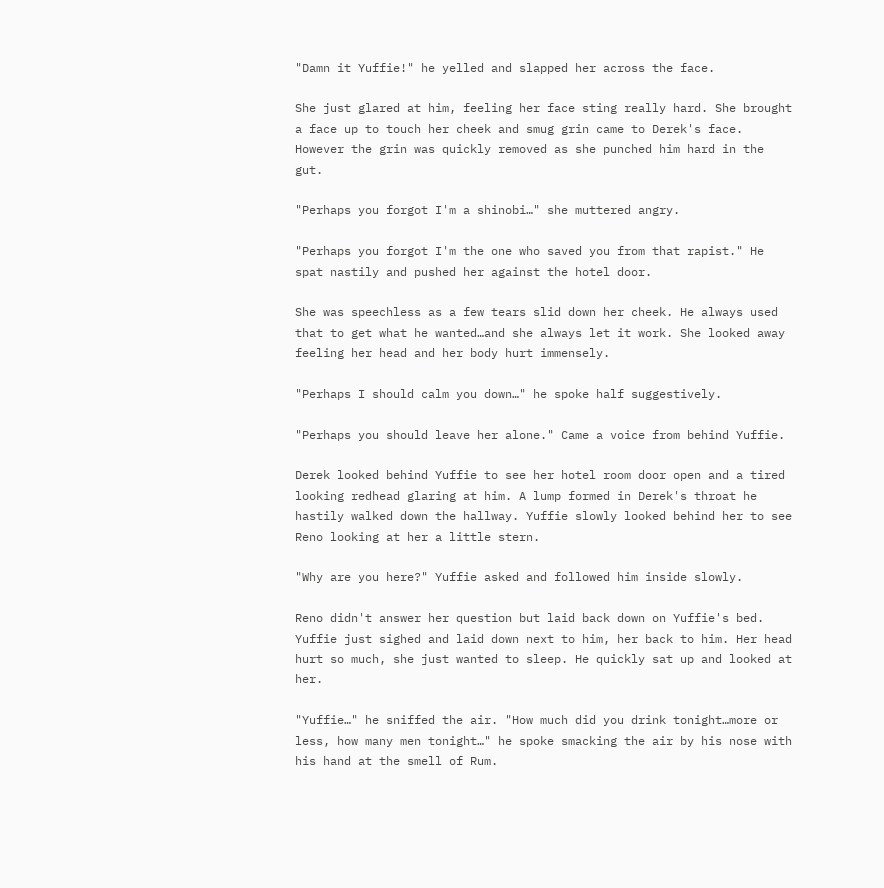"Damn it Yuffie!" he yelled and slapped her across the face.

She just glared at him, feeling her face sting really hard. She brought a face up to touch her cheek and smug grin came to Derek's face. However the grin was quickly removed as she punched him hard in the gut.

"Perhaps you forgot I'm a shinobi…" she muttered angry.

"Perhaps you forgot I'm the one who saved you from that rapist." He spat nastily and pushed her against the hotel door.

She was speechless as a few tears slid down her cheek. He always used that to get what he wanted…and she always let it work. She looked away feeling her head and her body hurt immensely.

"Perhaps I should calm you down…" he spoke half suggestively.

"Perhaps you should leave her alone." Came a voice from behind Yuffie.

Derek looked behind Yuffie to see her hotel room door open and a tired looking redhead glaring at him. A lump formed in Derek's throat he hastily walked down the hallway. Yuffie slowly looked behind her to see Reno looking at her a little stern.

"Why are you here?" Yuffie asked and followed him inside slowly.

Reno didn't answer her question but laid back down on Yuffie's bed. Yuffie just sighed and laid down next to him, her back to him. Her head hurt so much, she just wanted to sleep. He quickly sat up and looked at her.

"Yuffie…" he sniffed the air. "How much did you drink tonight…more or less, how many men tonight…" he spoke smacking the air by his nose with his hand at the smell of Rum.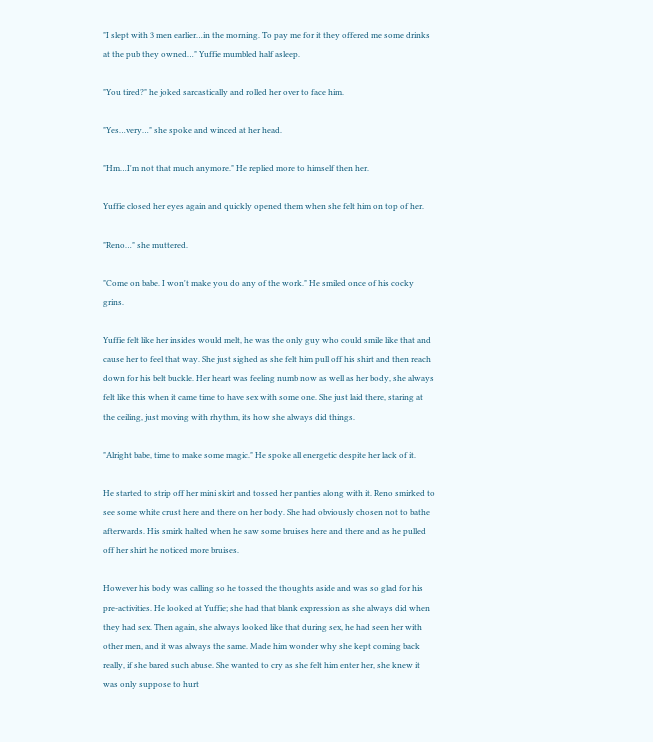"I slept with 3 men earlier…in the morning. To pay me for it they offered me some drinks at the pub they owned…" Yuffie mumbled half asleep.

"You tired?" he joked sarcastically and rolled her over to face him.

"Yes…very…" she spoke and winced at her head.

"Hm…I'm not that much anymore." He replied more to himself then her.

Yuffie closed her eyes again and quickly opened them when she felt him on top of her.

"Reno…" she muttered.

"Come on babe. I won't make you do any of the work." He smiled once of his cocky grins.

Yuffie felt like her insides would melt, he was the only guy who could smile like that and cause her to feel that way. She just sighed as she felt him pull off his shirt and then reach down for his belt buckle. Her heart was feeling numb now as well as her body, she always felt like this when it came time to have sex with some one. She just laid there, staring at the ceiling, just moving with rhythm, its how she always did things.

"Alright babe, time to make some magic." He spoke all energetic despite her lack of it.

He started to strip off her mini skirt and tossed her panties along with it. Reno smirked to see some white crust here and there on her body. She had obviously chosen not to bathe afterwards. His smirk halted when he saw some bruises here and there and as he pulled off her shirt he noticed more bruises.

However his body was calling so he tossed the thoughts aside and was so glad for his pre-activities. He looked at Yuffie; she had that blank expression as she always did when they had sex. Then again, she always looked like that during sex, he had seen her with other men, and it was always the same. Made him wonder why she kept coming back really, if she bared such abuse. She wanted to cry as she felt him enter her, she knew it was only suppose to hurt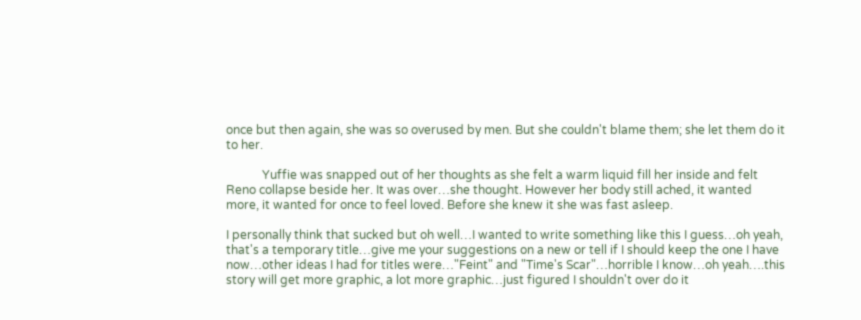once but then again, she was so overused by men. But she couldn't blame them; she let them do it to her.

            Yuffie was snapped out of her thoughts as she felt a warm liquid fill her inside and felt Reno collapse beside her. It was over…she thought. However her body still ached, it wanted more, it wanted for once to feel loved. Before she knew it she was fast asleep.

I personally think that sucked but oh well…I wanted to write something like this I guess…oh yeah, that's a temporary title…give me your suggestions on a new or tell if I should keep the one I have now…other ideas I had for titles were…"Feint" and "Time's Scar"…horrible I know…oh yeah….this story will get more graphic, a lot more graphic…just figured I shouldn't over do it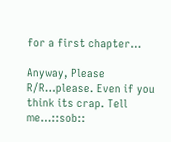for a first chapter…

Anyway, Please R/R…please. Even if you think its crap. Tell me…::sob::